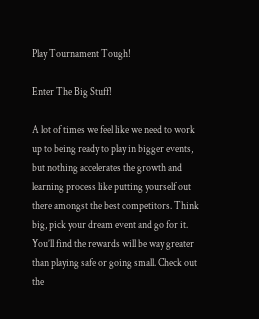Play Tournament Tough!

Enter The Big Stuff!

A lot of times we feel like we need to work up to being ready to play in bigger events, but nothing accelerates the growth and learning process like putting yourself out there amongst the best competitors. Think big, pick your dream event and go for it. You’ll find the rewards will be way greater than playing safe or going small. Check out the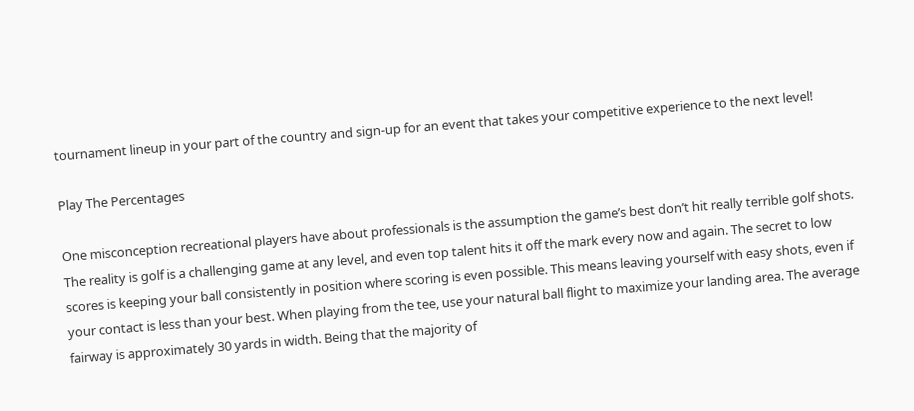tournament lineup in your part of the country and sign-up for an event that takes your competitive experience to the next level!

Play The Percentages

One misconception recreational players have about professionals is the assumption the game’s best don’t hit really terrible golf shots. The reality is golf is a challenging game at any level, and even top talent hits it off the mark every now and again. The secret to low scores is keeping your ball consistently in position where scoring is even possible. This means leaving yourself with easy shots, even if your contact is less than your best. When playing from the tee, use your natural ball flight to maximize your landing area. The average fairway is approximately 30 yards in width. Being that the majority of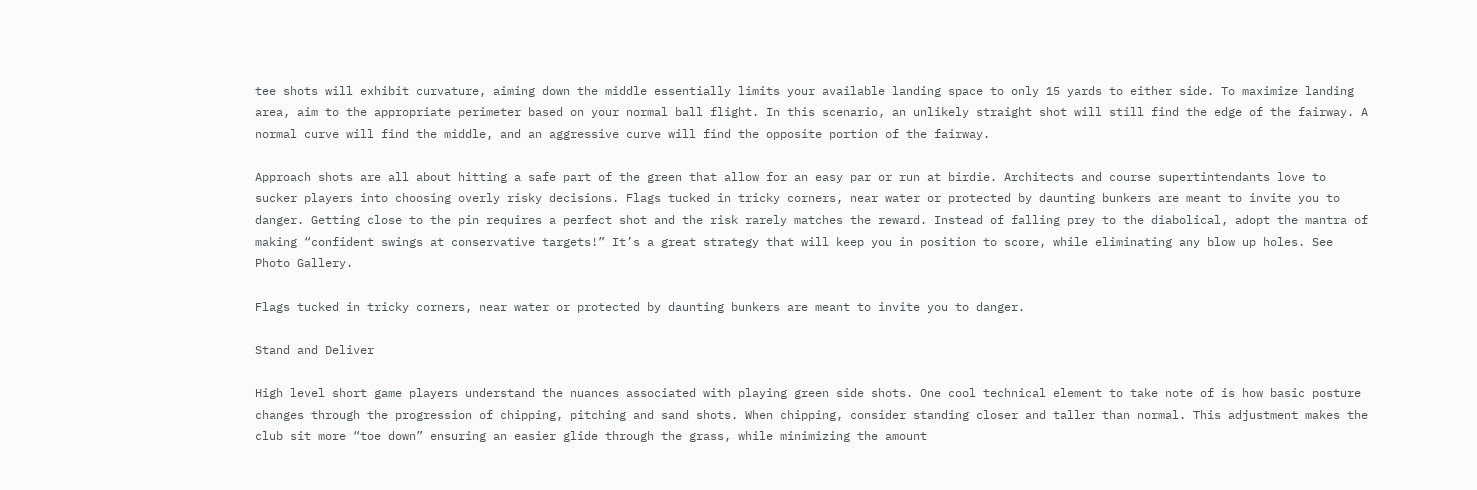tee shots will exhibit curvature, aiming down the middle essentially limits your available landing space to only 15 yards to either side. To maximize landing area, aim to the appropriate perimeter based on your normal ball flight. In this scenario, an unlikely straight shot will still find the edge of the fairway. A normal curve will find the middle, and an aggressive curve will find the opposite portion of the fairway.

Approach shots are all about hitting a safe part of the green that allow for an easy par or run at birdie. Architects and course supertintendants love to sucker players into choosing overly risky decisions. Flags tucked in tricky corners, near water or protected by daunting bunkers are meant to invite you to danger. Getting close to the pin requires a perfect shot and the risk rarely matches the reward. Instead of falling prey to the diabolical, adopt the mantra of making “confident swings at conservative targets!” It’s a great strategy that will keep you in position to score, while eliminating any blow up holes. See Photo Gallery.

Flags tucked in tricky corners, near water or protected by daunting bunkers are meant to invite you to danger.

Stand and Deliver

High level short game players understand the nuances associated with playing green side shots. One cool technical element to take note of is how basic posture changes through the progression of chipping, pitching and sand shots. When chipping, consider standing closer and taller than normal. This adjustment makes the club sit more “toe down” ensuring an easier glide through the grass, while minimizing the amount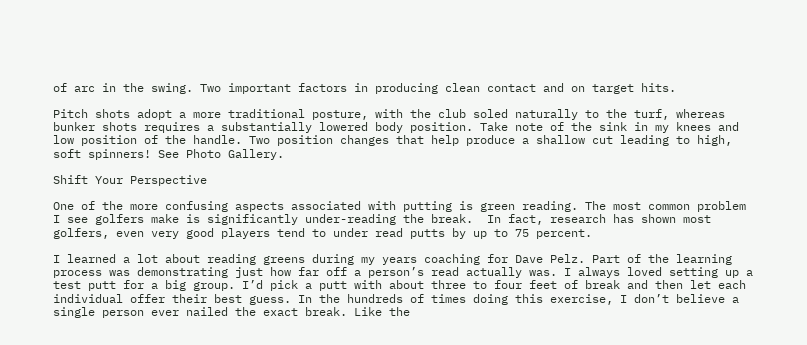of arc in the swing. Two important factors in producing clean contact and on target hits.

Pitch shots adopt a more traditional posture, with the club soled naturally to the turf, whereas bunker shots requires a substantially lowered body position. Take note of the sink in my knees and low position of the handle. Two position changes that help produce a shallow cut leading to high, soft spinners! See Photo Gallery.

Shift Your Perspective

One of the more confusing aspects associated with putting is green reading. The most common problem I see golfers make is significantly under-reading the break.  In fact, research has shown most golfers, even very good players tend to under read putts by up to 75 percent.

I learned a lot about reading greens during my years coaching for Dave Pelz. Part of the learning process was demonstrating just how far off a person’s read actually was. I always loved setting up a test putt for a big group. I’d pick a putt with about three to four feet of break and then let each individual offer their best guess. In the hundreds of times doing this exercise, I don’t believe a single person ever nailed the exact break. Like the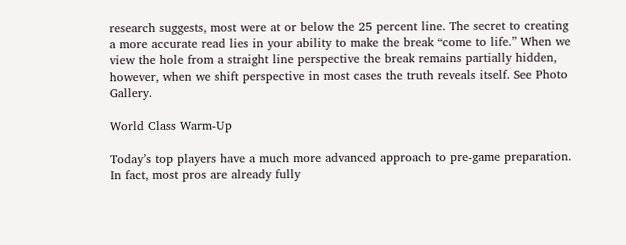research suggests, most were at or below the 25 percent line. The secret to creating a more accurate read lies in your ability to make the break “come to life.” When we view the hole from a straight line perspective the break remains partially hidden, however, when we shift perspective in most cases the truth reveals itself. See Photo Gallery.

World Class Warm-Up

Today’s top players have a much more advanced approach to pre-game preparation. In fact, most pros are already fully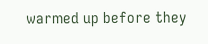warmed up before they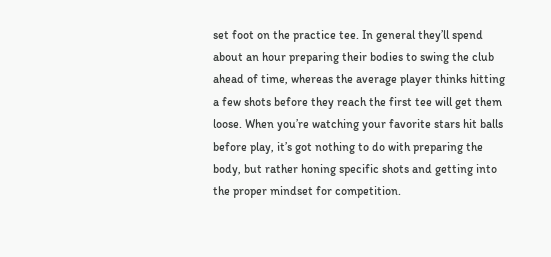set foot on the practice tee. In general they’ll spend about an hour preparing their bodies to swing the club ahead of time, whereas the average player thinks hitting a few shots before they reach the first tee will get them loose. When you’re watching your favorite stars hit balls before play, it’s got nothing to do with preparing the body, but rather honing specific shots and getting into the proper mindset for competition.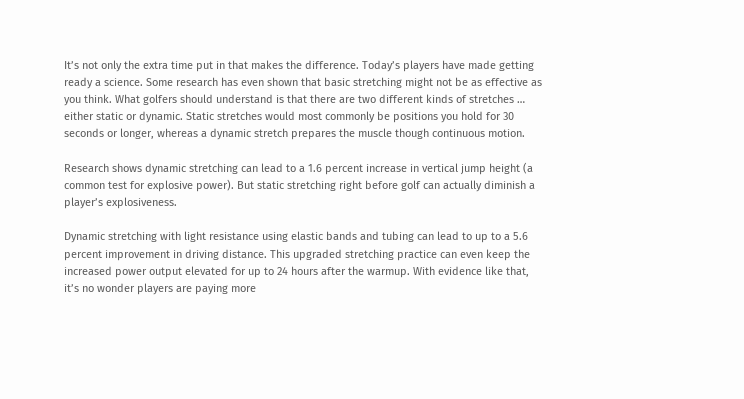It’s not only the extra time put in that makes the difference. Today’s players have made getting ready a science. Some research has even shown that basic stretching might not be as effective as you think. What golfers should understand is that there are two different kinds of stretches … either static or dynamic. Static stretches would most commonly be positions you hold for 30 seconds or longer, whereas a dynamic stretch prepares the muscle though continuous motion.

Research shows dynamic stretching can lead to a 1.6 percent increase in vertical jump height (a common test for explosive power). But static stretching right before golf can actually diminish a player’s explosiveness.

Dynamic stretching with light resistance using elastic bands and tubing can lead to up to a 5.6 percent improvement in driving distance. This upgraded stretching practice can even keep the increased power output elevated for up to 24 hours after the warmup. With evidence like that, it’s no wonder players are paying more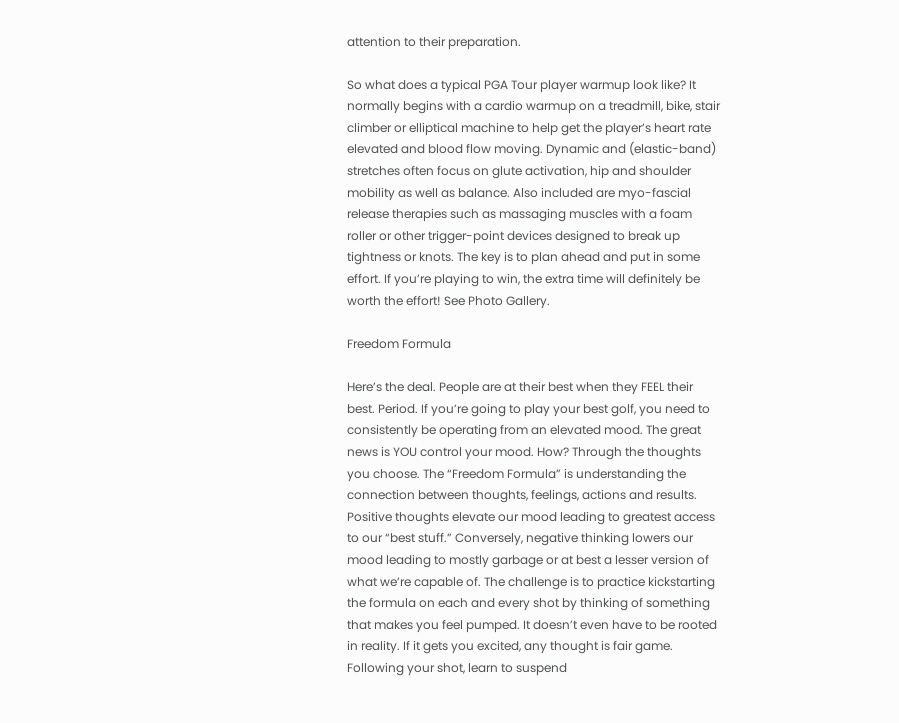attention to their preparation.

So what does a typical PGA Tour player warmup look like? It normally begins with a cardio warmup on a treadmill, bike, stair climber or elliptical machine to help get the player’s heart rate elevated and blood flow moving. Dynamic and (elastic-band) stretches often focus on glute activation, hip and shoulder mobility as well as balance. Also included are myo-fascial release therapies such as massaging muscles with a foam roller or other trigger-point devices designed to break up tightness or knots. The key is to plan ahead and put in some effort. If you’re playing to win, the extra time will definitely be worth the effort! See Photo Gallery.

Freedom Formula

Here’s the deal. People are at their best when they FEEL their best. Period. If you’re going to play your best golf, you need to consistently be operating from an elevated mood. The great news is YOU control your mood. How? Through the thoughts you choose. The “Freedom Formula” is understanding the connection between thoughts, feelings, actions and results. Positive thoughts elevate our mood leading to greatest access to our “best stuff.” Conversely, negative thinking lowers our mood leading to mostly garbage or at best a lesser version of what we’re capable of. The challenge is to practice kickstarting the formula on each and every shot by thinking of something that makes you feel pumped. It doesn’t even have to be rooted in reality. If it gets you excited, any thought is fair game. Following your shot, learn to suspend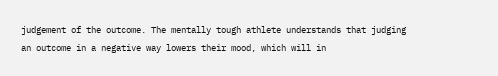judgement of the outcome. The mentally tough athlete understands that judging an outcome in a negative way lowers their mood, which will in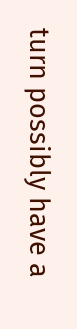turn possibly have a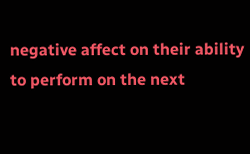negative affect on their ability to perform on the next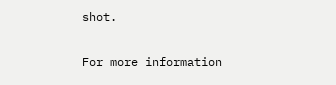shot.

For more information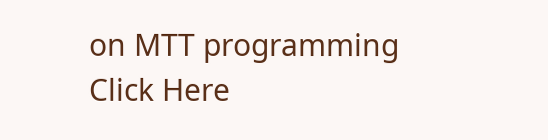on MTT programming Click Here